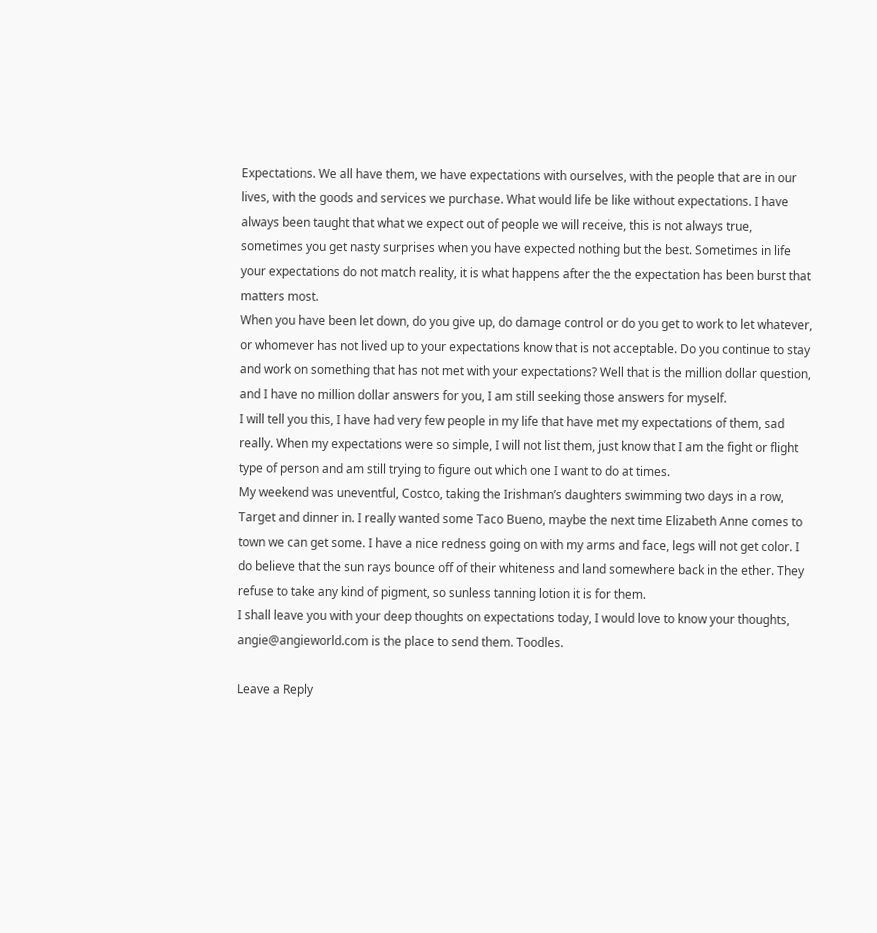Expectations. We all have them, we have expectations with ourselves, with the people that are in our lives, with the goods and services we purchase. What would life be like without expectations. I have always been taught that what we expect out of people we will receive, this is not always true, sometimes you get nasty surprises when you have expected nothing but the best. Sometimes in life your expectations do not match reality, it is what happens after the the expectation has been burst that matters most.
When you have been let down, do you give up, do damage control or do you get to work to let whatever, or whomever has not lived up to your expectations know that is not acceptable. Do you continue to stay and work on something that has not met with your expectations? Well that is the million dollar question, and I have no million dollar answers for you, I am still seeking those answers for myself.
I will tell you this, I have had very few people in my life that have met my expectations of them, sad really. When my expectations were so simple, I will not list them, just know that I am the fight or flight type of person and am still trying to figure out which one I want to do at times.
My weekend was uneventful, Costco, taking the Irishman’s daughters swimming two days in a row, Target and dinner in. I really wanted some Taco Bueno, maybe the next time Elizabeth Anne comes to town we can get some. I have a nice redness going on with my arms and face, legs will not get color. I do believe that the sun rays bounce off of their whiteness and land somewhere back in the ether. They refuse to take any kind of pigment, so sunless tanning lotion it is for them.
I shall leave you with your deep thoughts on expectations today, I would love to know your thoughts, angie@angieworld.com is the place to send them. Toodles.

Leave a Reply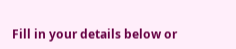Fill in your details below or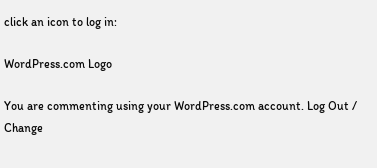click an icon to log in:

WordPress.com Logo

You are commenting using your WordPress.com account. Log Out /  Change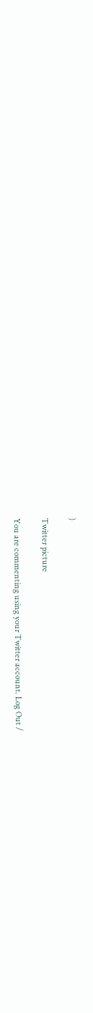)

Twitter picture

You are commenting using your Twitter account. Log Out /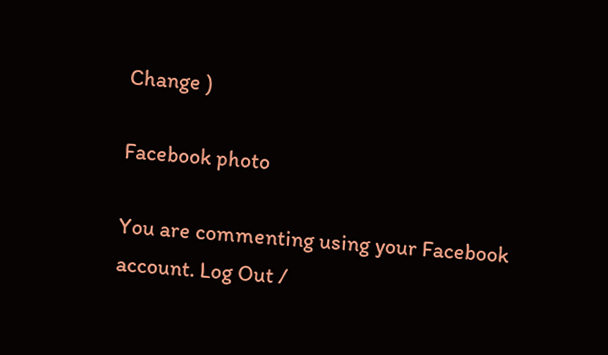Change )

Facebook photo

You are commenting using your Facebook account. Log Out /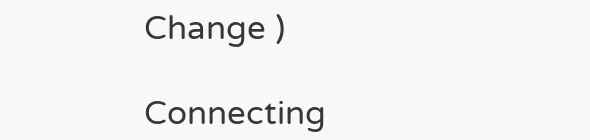Change )

Connecting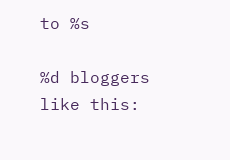to %s

%d bloggers like this: